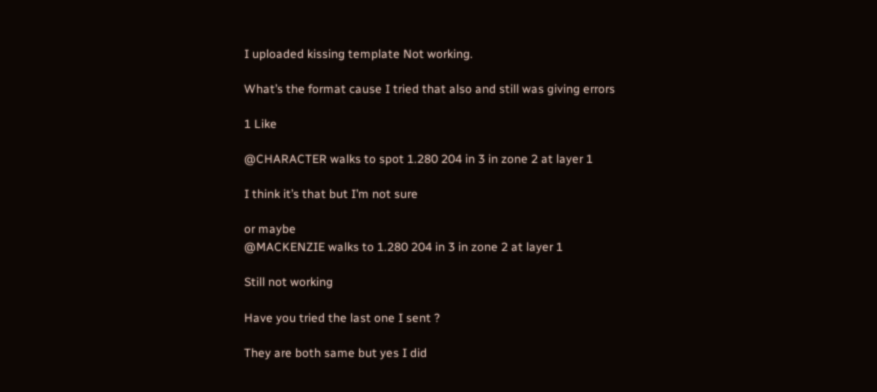I uploaded kissing template Not working.

What’s the format cause I tried that also and still was giving errors

1 Like

@CHARACTER walks to spot 1.280 204 in 3 in zone 2 at layer 1

I think it’s that but I’m not sure

or maybe
@MACKENZIE walks to 1.280 204 in 3 in zone 2 at layer 1

Still not working

Have you tried the last one I sent ?

They are both same but yes I did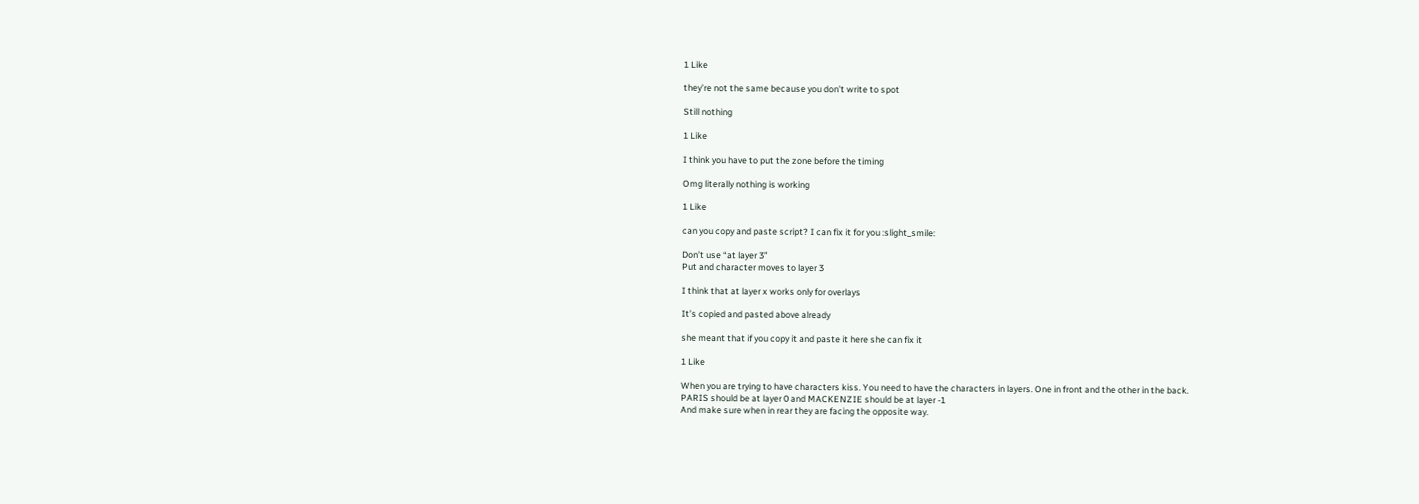1 Like

they’re not the same because you don’t write to spot

Still nothing

1 Like

I think you have to put the zone before the timing

Omg literally nothing is working

1 Like

can you copy and paste script? I can fix it for you :slight_smile:

Don’t use “at layer 3”
Put and character moves to layer 3

I think that at layer x works only for overlays

It’s copied and pasted above already

she meant that if you copy it and paste it here she can fix it

1 Like

When you are trying to have characters kiss. You need to have the characters in layers. One in front and the other in the back.
PARIS should be at layer 0 and MACKENZIE should be at layer -1
And make sure when in rear they are facing the opposite way.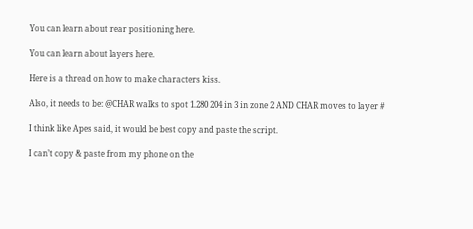You can learn about rear positioning here.

You can learn about layers here.

Here is a thread on how to make characters kiss.

Also, it needs to be: @CHAR walks to spot 1.280 204 in 3 in zone 2 AND CHAR moves to layer #

I think like Apes said, it would be best copy and paste the script.

I can’t copy & paste from my phone on the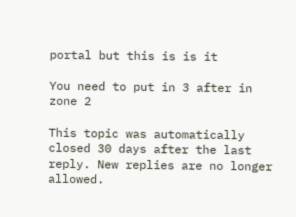portal but this is is it

You need to put in 3 after in zone 2

This topic was automatically closed 30 days after the last reply. New replies are no longer allowed.